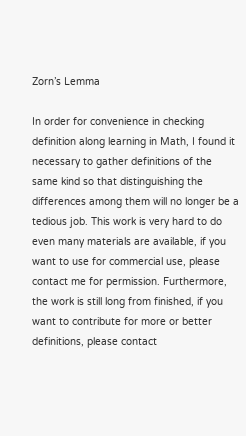Zorn’s Lemma

In order for convenience in checking definition along learning in Math, I found it necessary to gather definitions of the same kind so that distinguishing the differences among them will no longer be a tedious job. This work is very hard to do even many materials are available, if you want to use for commercial use, please contact me for permission. Furthermore, the work is still long from finished, if you want to contribute for more or better definitions, please contact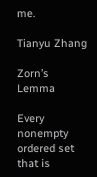me.

Tianyu Zhang

Zorn’s Lemma

Every nonempty ordered set that is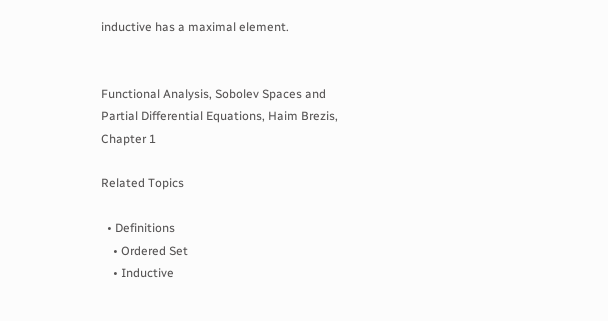inductive has a maximal element.


Functional Analysis, Sobolev Spaces and Partial Differential Equations, Haim Brezis, Chapter 1

Related Topics

  • Definitions
    • Ordered Set
    • Inductive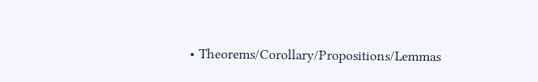• Theorems/Corollary/Propositions/Lemmas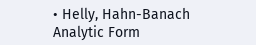• Helly, Hahn-Banach Analytic Form